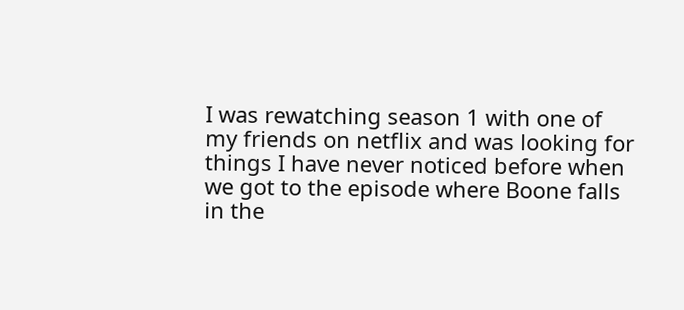I was rewatching season 1 with one of my friends on netflix and was looking for things I have never noticed before when we got to the episode where Boone falls in the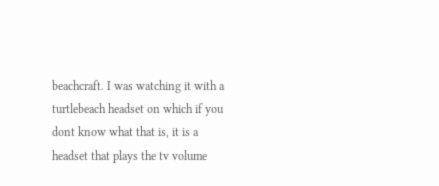beachcraft. I was watching it with a turtlebeach headset on which if you dont know what that is, it is a headset that plays the tv volume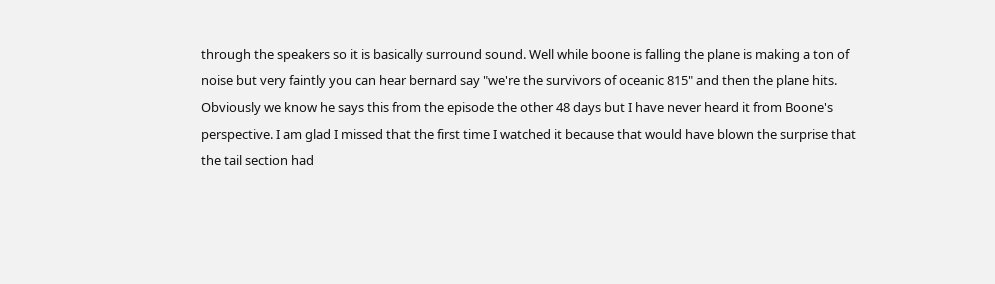through the speakers so it is basically surround sound. Well while boone is falling the plane is making a ton of noise but very faintly you can hear bernard say "we're the survivors of oceanic 815" and then the plane hits. Obviously we know he says this from the episode the other 48 days but I have never heard it from Boone's perspective. I am glad I missed that the first time I watched it because that would have blown the surprise that the tail section had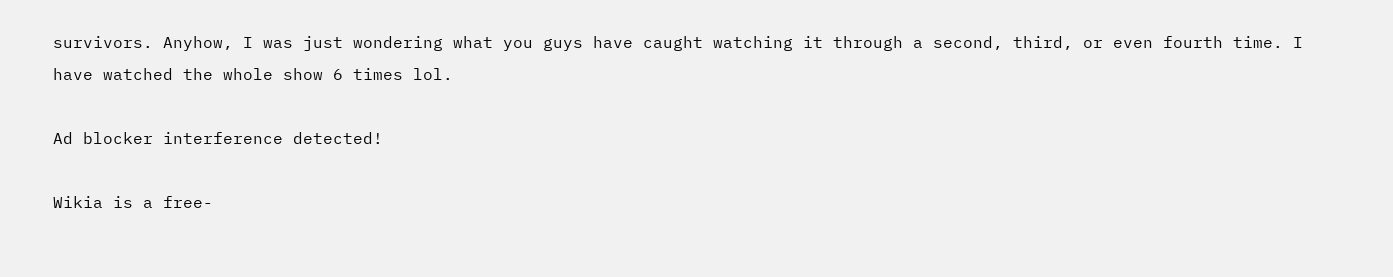survivors. Anyhow, I was just wondering what you guys have caught watching it through a second, third, or even fourth time. I have watched the whole show 6 times lol.

Ad blocker interference detected!

Wikia is a free-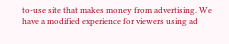to-use site that makes money from advertising. We have a modified experience for viewers using ad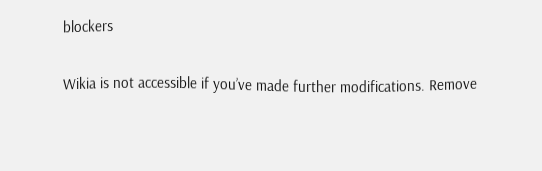blockers

Wikia is not accessible if you’ve made further modifications. Remove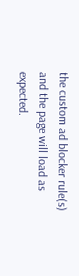the custom ad blocker rule(s) and the page will load as expected.